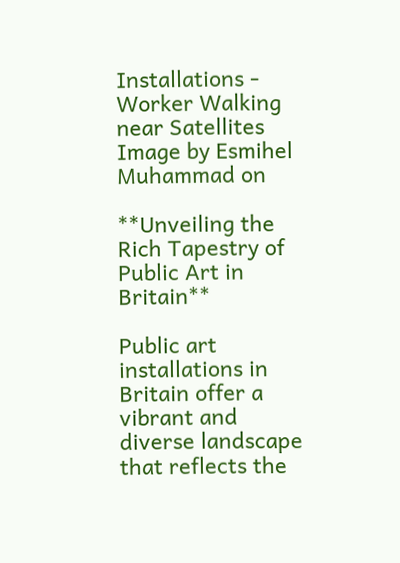Installations - Worker Walking near Satellites
Image by Esmihel Muhammad on

**Unveiling the Rich Tapestry of Public Art in Britain**

Public art installations in Britain offer a vibrant and diverse landscape that reflects the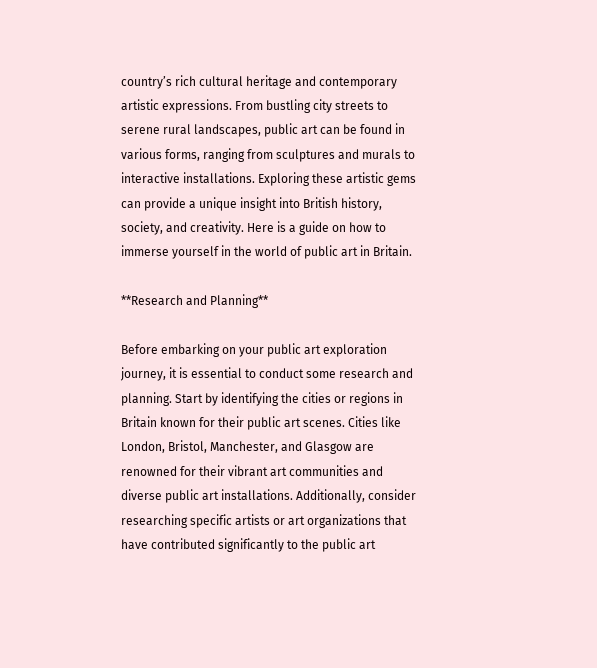country’s rich cultural heritage and contemporary artistic expressions. From bustling city streets to serene rural landscapes, public art can be found in various forms, ranging from sculptures and murals to interactive installations. Exploring these artistic gems can provide a unique insight into British history, society, and creativity. Here is a guide on how to immerse yourself in the world of public art in Britain.

**Research and Planning**

Before embarking on your public art exploration journey, it is essential to conduct some research and planning. Start by identifying the cities or regions in Britain known for their public art scenes. Cities like London, Bristol, Manchester, and Glasgow are renowned for their vibrant art communities and diverse public art installations. Additionally, consider researching specific artists or art organizations that have contributed significantly to the public art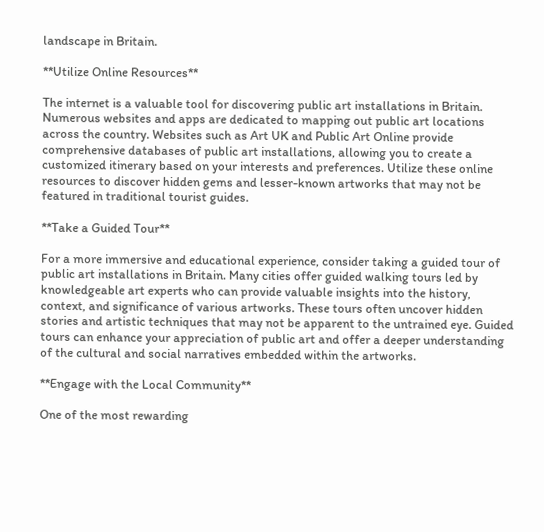landscape in Britain.

**Utilize Online Resources**

The internet is a valuable tool for discovering public art installations in Britain. Numerous websites and apps are dedicated to mapping out public art locations across the country. Websites such as Art UK and Public Art Online provide comprehensive databases of public art installations, allowing you to create a customized itinerary based on your interests and preferences. Utilize these online resources to discover hidden gems and lesser-known artworks that may not be featured in traditional tourist guides.

**Take a Guided Tour**

For a more immersive and educational experience, consider taking a guided tour of public art installations in Britain. Many cities offer guided walking tours led by knowledgeable art experts who can provide valuable insights into the history, context, and significance of various artworks. These tours often uncover hidden stories and artistic techniques that may not be apparent to the untrained eye. Guided tours can enhance your appreciation of public art and offer a deeper understanding of the cultural and social narratives embedded within the artworks.

**Engage with the Local Community**

One of the most rewarding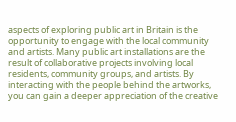aspects of exploring public art in Britain is the opportunity to engage with the local community and artists. Many public art installations are the result of collaborative projects involving local residents, community groups, and artists. By interacting with the people behind the artworks, you can gain a deeper appreciation of the creative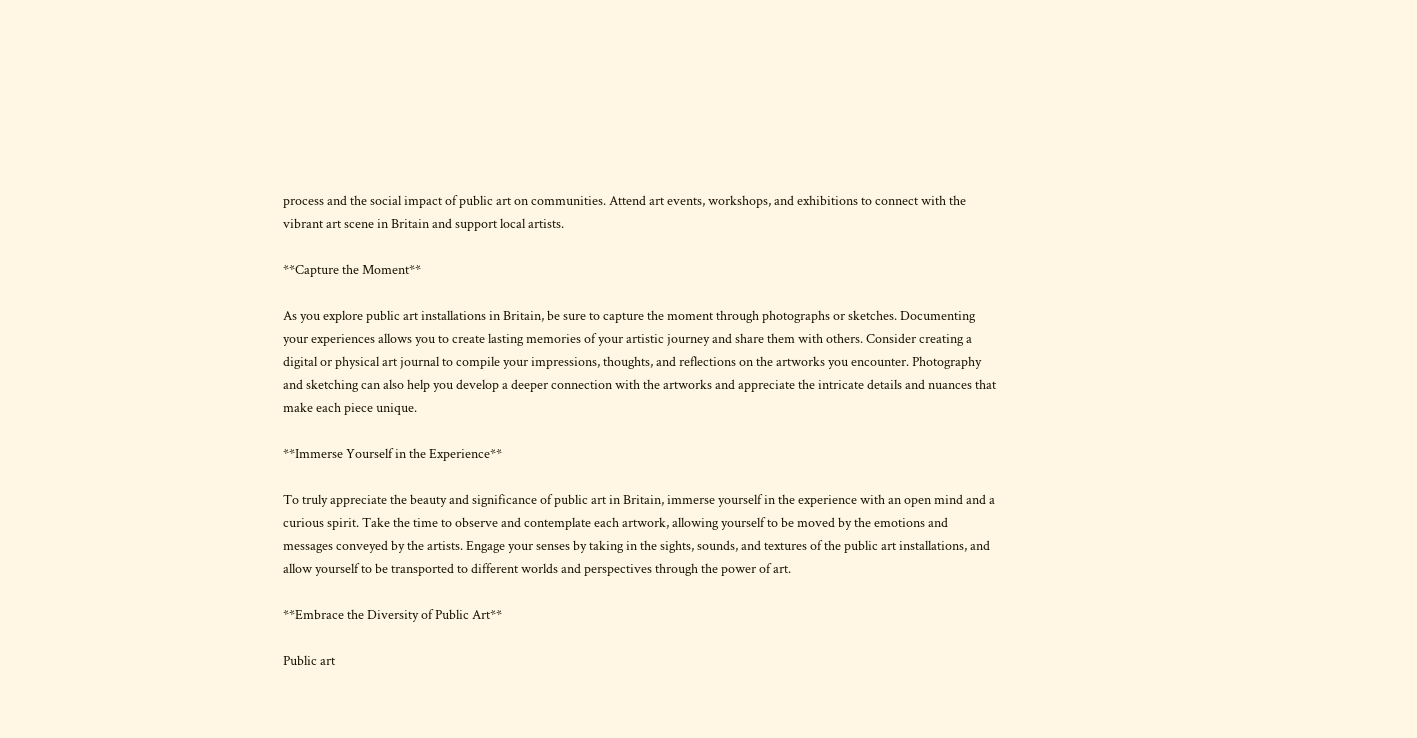process and the social impact of public art on communities. Attend art events, workshops, and exhibitions to connect with the vibrant art scene in Britain and support local artists.

**Capture the Moment**

As you explore public art installations in Britain, be sure to capture the moment through photographs or sketches. Documenting your experiences allows you to create lasting memories of your artistic journey and share them with others. Consider creating a digital or physical art journal to compile your impressions, thoughts, and reflections on the artworks you encounter. Photography and sketching can also help you develop a deeper connection with the artworks and appreciate the intricate details and nuances that make each piece unique.

**Immerse Yourself in the Experience**

To truly appreciate the beauty and significance of public art in Britain, immerse yourself in the experience with an open mind and a curious spirit. Take the time to observe and contemplate each artwork, allowing yourself to be moved by the emotions and messages conveyed by the artists. Engage your senses by taking in the sights, sounds, and textures of the public art installations, and allow yourself to be transported to different worlds and perspectives through the power of art.

**Embrace the Diversity of Public Art**

Public art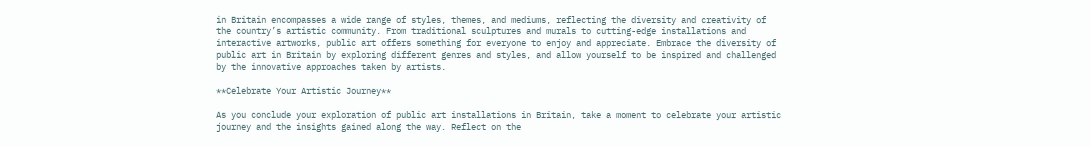in Britain encompasses a wide range of styles, themes, and mediums, reflecting the diversity and creativity of the country’s artistic community. From traditional sculptures and murals to cutting-edge installations and interactive artworks, public art offers something for everyone to enjoy and appreciate. Embrace the diversity of public art in Britain by exploring different genres and styles, and allow yourself to be inspired and challenged by the innovative approaches taken by artists.

**Celebrate Your Artistic Journey**

As you conclude your exploration of public art installations in Britain, take a moment to celebrate your artistic journey and the insights gained along the way. Reflect on the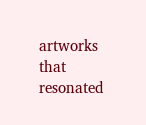artworks that resonated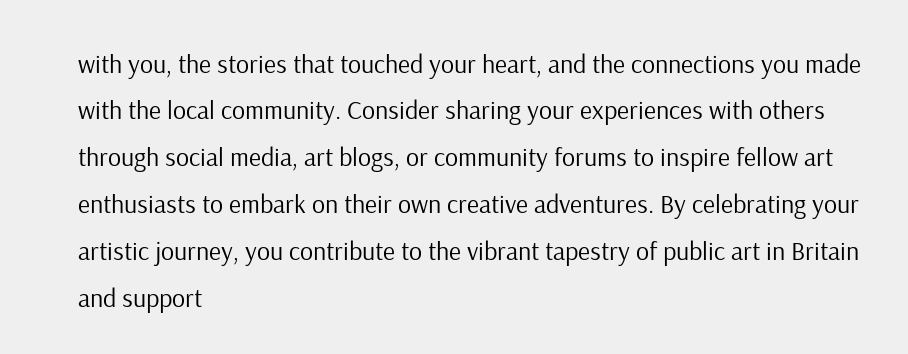with you, the stories that touched your heart, and the connections you made with the local community. Consider sharing your experiences with others through social media, art blogs, or community forums to inspire fellow art enthusiasts to embark on their own creative adventures. By celebrating your artistic journey, you contribute to the vibrant tapestry of public art in Britain and support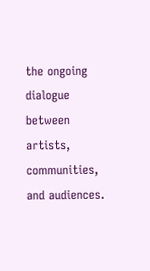the ongoing dialogue between artists, communities, and audiences.